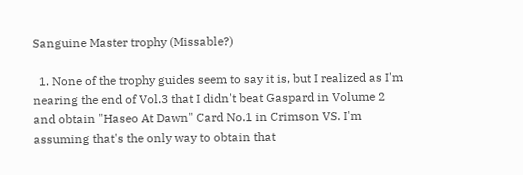Sanguine Master trophy (Missable?)

  1. None of the trophy guides seem to say it is, but I realized as I'm nearing the end of Vol.3 that I didn't beat Gaspard in Volume 2 and obtain "Haseo At Dawn" Card No.1 in Crimson VS. I'm assuming that's the only way to obtain that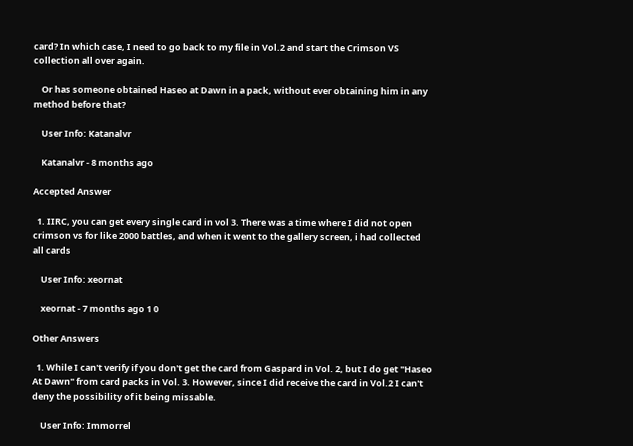card? In which case, I need to go back to my file in Vol.2 and start the Crimson VS collection all over again.

    Or has someone obtained Haseo at Dawn in a pack, without ever obtaining him in any method before that?

    User Info: Katanalvr

    Katanalvr - 8 months ago

Accepted Answer

  1. IIRC, you can get every single card in vol 3. There was a time where I did not open crimson vs for like 2000 battles, and when it went to the gallery screen, i had collected all cards

    User Info: xeornat

    xeornat - 7 months ago 1 0

Other Answers

  1. While I can't verify if you don't get the card from Gaspard in Vol. 2, but I do get "Haseo At Dawn" from card packs in Vol. 3. However, since I did receive the card in Vol.2 I can't deny the possibility of it being missable.

    User Info: Immorrel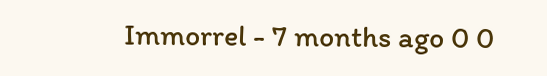Immorrel - 7 months ago 0 0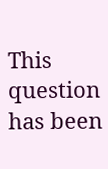This question has been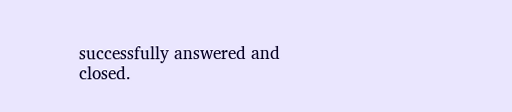successfully answered and closed.